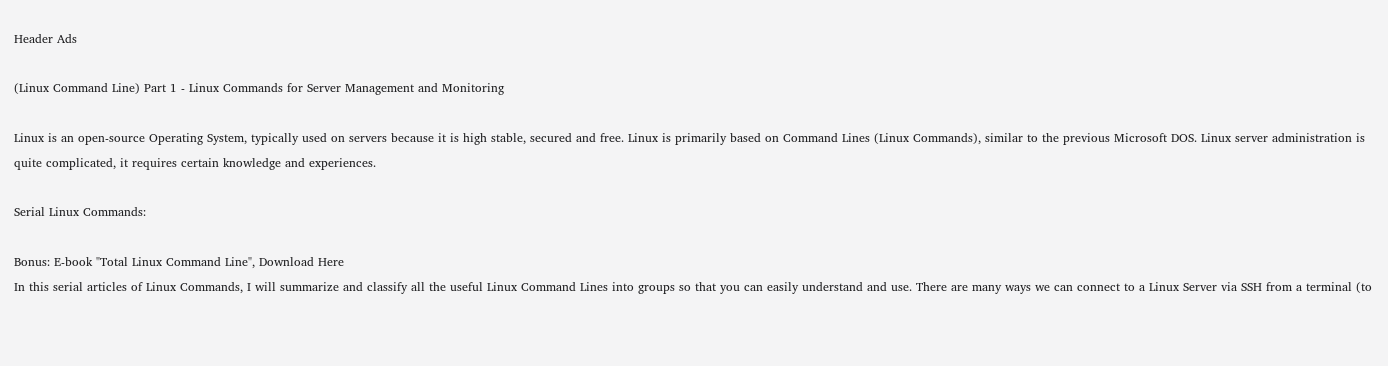Header Ads

(Linux Command Line) Part 1 - Linux Commands for Server Management and Monitoring

Linux is an open-source Operating System, typically used on servers because it is high stable, secured and free. Linux is primarily based on Command Lines (Linux Commands), similar to the previous Microsoft DOS. Linux server administration is quite complicated, it requires certain knowledge and experiences.

Serial Linux Commands:

Bonus: E-book "Total Linux Command Line", Download Here
In this serial articles of Linux Commands, I will summarize and classify all the useful Linux Command Lines into groups so that you can easily understand and use. There are many ways we can connect to a Linux Server via SSH from a terminal (to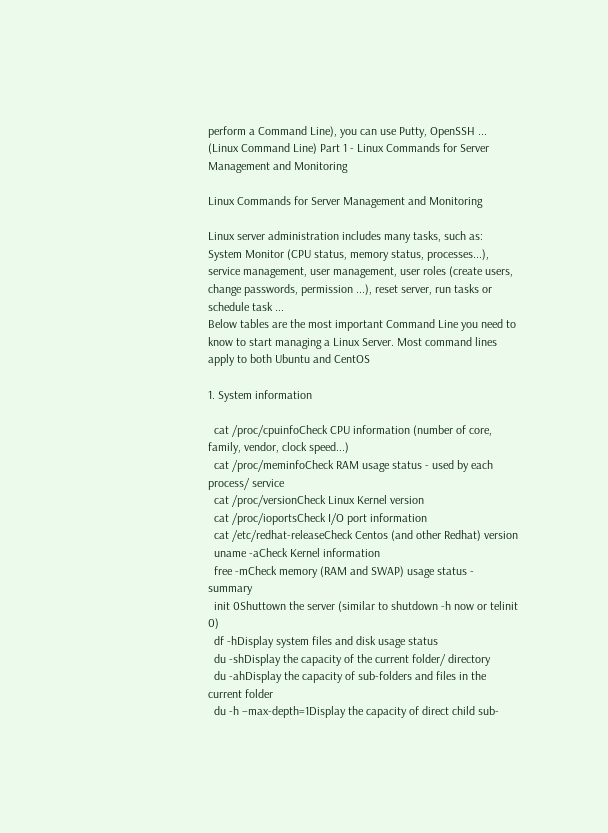perform a Command Line), you can use Putty, OpenSSH ...
(Linux Command Line) Part 1 - Linux Commands for Server Management and Monitoring

Linux Commands for Server Management and Monitoring

Linux server administration includes many tasks, such as: System Monitor (CPU status, memory status, processes...), service management, user management, user roles (create users, change passwords, permission ...), reset server, run tasks or schedule task ...
Below tables are the most important Command Line you need to know to start managing a Linux Server. Most command lines apply to both Ubuntu and CentOS

1. System information

  cat /proc/cpuinfoCheck CPU information (number of core, family, vendor, clock speed...)
  cat /proc/meminfoCheck RAM usage status - used by each process/ service
  cat /proc/versionCheck Linux Kernel version
  cat /proc/ioportsCheck I/O port information
  cat /etc/redhat-releaseCheck Centos (and other Redhat) version
  uname -aCheck Kernel information
  free -mCheck memory (RAM and SWAP) usage status - summary
  init 0Shuttown the server (similar to shutdown -h now or telinit 0)
  df -hDisplay system files and disk usage status
  du -shDisplay the capacity of the current folder/ directory
  du -ahDisplay the capacity of sub-folders and files in the current folder
  du -h –max-depth=1Display the capacity of direct child sub-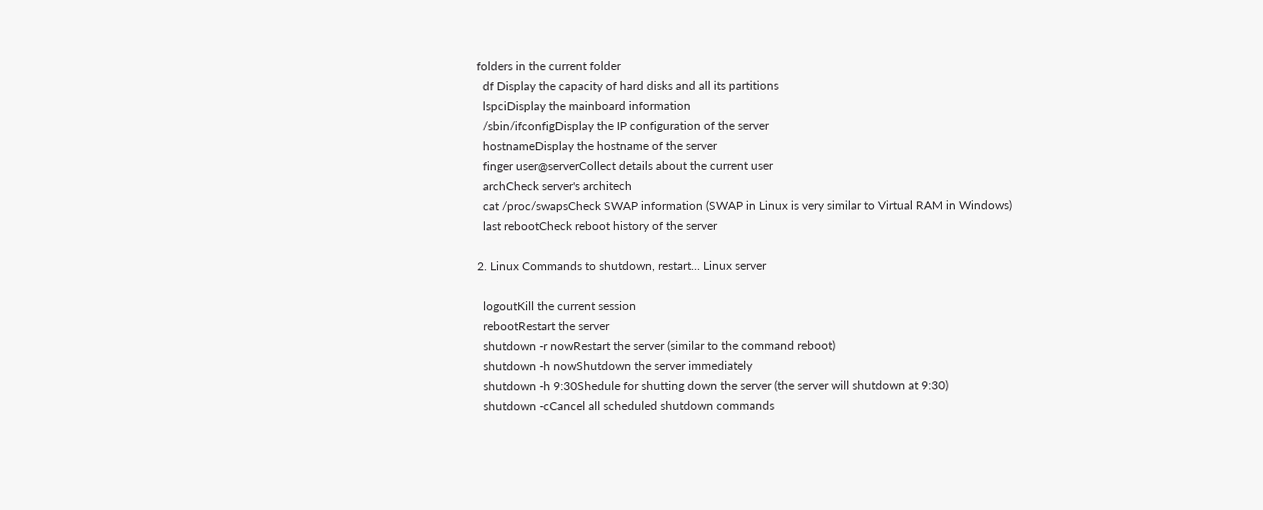folders in the current folder
  df Display the capacity of hard disks and all its partitions
  lspciDisplay the mainboard information
  /sbin/ifconfigDisplay the IP configuration of the server
  hostnameDisplay the hostname of the server
  finger user@serverCollect details about the current user
  archCheck server's architech
  cat /proc/swapsCheck SWAP information (SWAP in Linux is very similar to Virtual RAM in Windows)
  last rebootCheck reboot history of the server

2. Linux Commands to shutdown, restart... Linux server

  logoutKill the current session
  rebootRestart the server
  shutdown -r nowRestart the server (similar to the command reboot)
  shutdown -h nowShutdown the server immediately
  shutdown -h 9:30Shedule for shutting down the server (the server will shutdown at 9:30)
  shutdown -cCancel all scheduled shutdown commands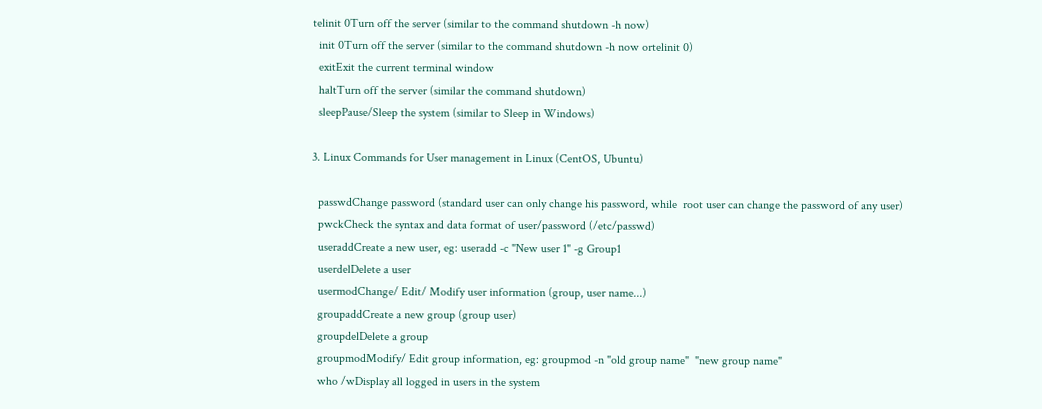telinit 0Turn off the server (similar to the command shutdown -h now)
  init 0Turn off the server (similar to the command shutdown -h now ortelinit 0)
  exitExit the current terminal window
  haltTurn off the server (similar the command shutdown)
  sleepPause/Sleep the system (similar to Sleep in Windows)

3. Linux Commands for User management in Linux (CentOS, Ubuntu)

  passwdChange password (standard user can only change his password, while  root user can change the password of any user)
  pwckCheck the syntax and data format of user/password (/etc/passwd)
  useraddCreate a new user, eg: useradd -c "New user 1" -g Group1
  userdelDelete a user
  usermodChange/ Edit/ Modify user information (group, user name...)
  groupaddCreate a new group (group user)
  groupdelDelete a group
  groupmodModify/ Edit group information, eg: groupmod -n "old group name"  "new group name"
  who /wDisplay all logged in users in the system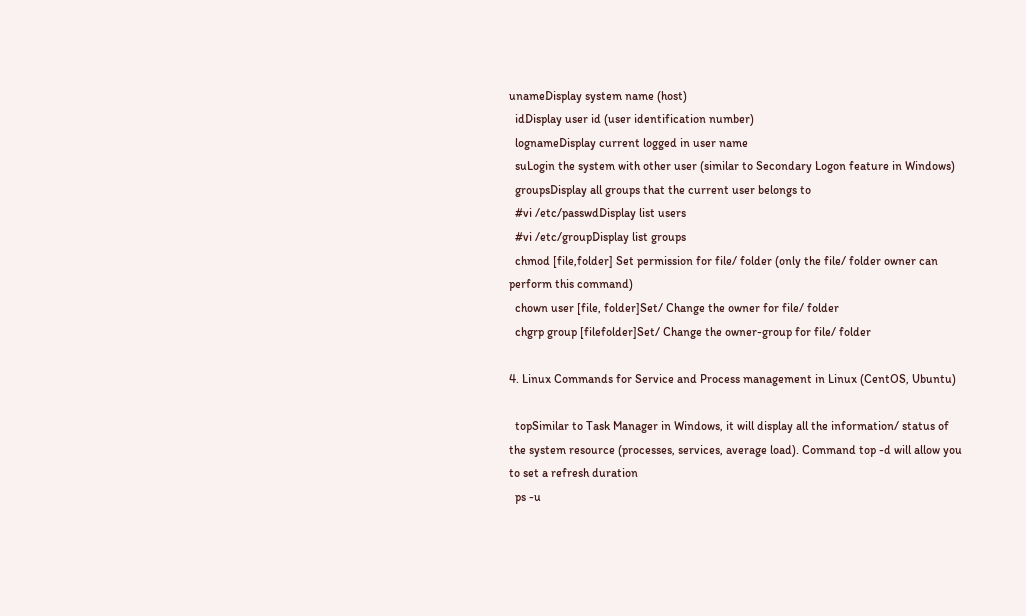unameDisplay system name (host)
  idDisplay user id (user identification number)
  lognameDisplay current logged in user name
  suLogin the system with other user (similar to Secondary Logon feature in Windows)
  groupsDisplay all groups that the current user belongs to
  #vi /etc/passwdDisplay list users
  #vi /etc/groupDisplay list groups
  chmod [file,folder] Set permission for file/ folder (only the file/ folder owner can perform this command)
  chown user [file, folder]Set/ Change the owner for file/ folder
  chgrp group [filefolder]Set/ Change the owner-group for file/ folder

4. Linux Commands for Service and Process management in Linux (CentOS, Ubuntu)

  topSimilar to Task Manager in Windows, it will display all the information/ status of the system resource (processes, services, average load). Command top -d will allow you to set a refresh duration
  ps -u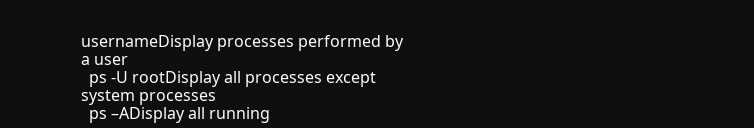usernameDisplay processes performed by a user
  ps -U rootDisplay all processes except system processes
  ps –ADisplay all running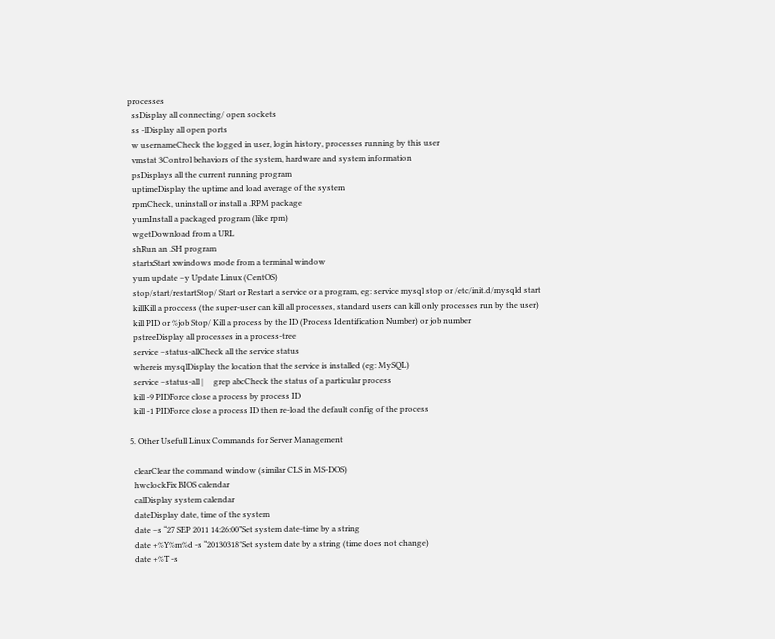processes
  ssDisplay all connecting/ open sockets
  ss -lDisplay all open ports
  w usernameCheck the logged in user, login history, processes running by this user
  vmstat 3Control behaviors of the system, hardware and system information
  psDisplays all the current running program
  uptimeDisplay the uptime and load average of the system
  rpmCheck, uninstall or install a .RPM package
  yumInstall a packaged program (like rpm)
  wgetDownload from a URL
  shRun an .SH program
  startxStart xwindows mode from a terminal window
  yum update –y Update Linux (CentOS)
  stop/start/restartStop/ Start or Restart a service or a program, eg: service mysql stop or /etc/init.d/mysqld start
  killKill a proccess (the super-user can kill all processes, standard users can kill only processes run by the user)
  kill PID or %job Stop/ Kill a process by the ID (Process Identification Number) or job number
  pstreeDisplay all processes in a process-tree
  service –status-allCheck all the service status
  whereis mysqlDisplay the location that the service is installed (eg: MySQL)
  service –status-all |     grep abcCheck the status of a particular process
  kill -9 PIDForce close a process by process ID
  kill -1 PIDForce close a process ID then re-load the default config of the process

5. Other Usefull Linux Commands for Server Management

  clearClear the command window (similar CLS in MS-DOS)
  hwclockFix BIOS calendar
  calDisplay system calendar
  dateDisplay date, time of the system
  date –s “27 SEP 2011 14:26:00”Set system date-time by a string
  date +%Y%m%d -s “20130318″Set system date by a string (time does not change)
  date +%T -s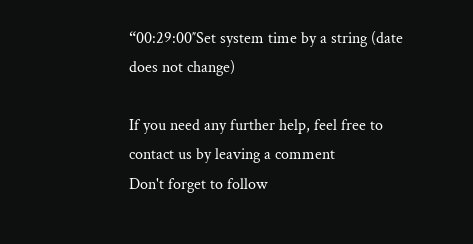“00:29:00″Set system time by a string (date does not change)

If you need any further help, feel free to contact us by leaving a comment
Don't forget to follow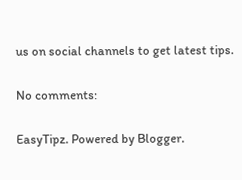us on social channels to get latest tips.

No comments:

EasyTipz. Powered by Blogger.